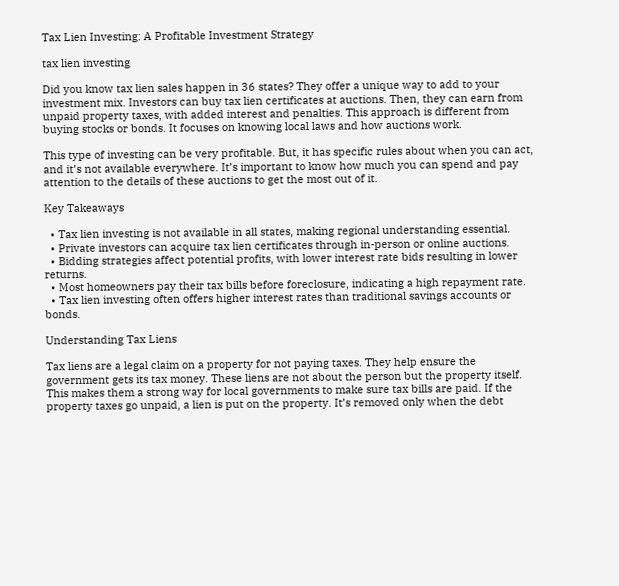Tax Lien Investing: A Profitable Investment Strategy

tax lien investing

Did you know tax lien sales happen in 36 states? They offer a unique way to add to your investment mix. Investors can buy tax lien certificates at auctions. Then, they can earn from unpaid property taxes, with added interest and penalties. This approach is different from buying stocks or bonds. It focuses on knowing local laws and how auctions work.

This type of investing can be very profitable. But, it has specific rules about when you can act, and it’s not available everywhere. It’s important to know how much you can spend and pay attention to the details of these auctions to get the most out of it.

Key Takeaways

  • Tax lien investing is not available in all states, making regional understanding essential.
  • Private investors can acquire tax lien certificates through in-person or online auctions.
  • Bidding strategies affect potential profits, with lower interest rate bids resulting in lower returns.
  • Most homeowners pay their tax bills before foreclosure, indicating a high repayment rate.
  • Tax lien investing often offers higher interest rates than traditional savings accounts or bonds.

Understanding Tax Liens

Tax liens are a legal claim on a property for not paying taxes. They help ensure the government gets its tax money. These liens are not about the person but the property itself. This makes them a strong way for local governments to make sure tax bills are paid. If the property taxes go unpaid, a lien is put on the property. It’s removed only when the debt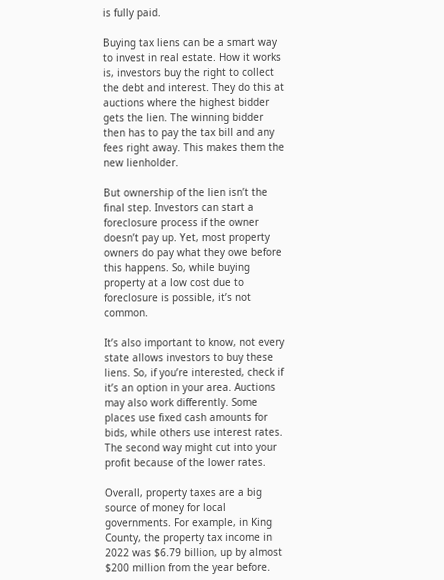is fully paid.

Buying tax liens can be a smart way to invest in real estate. How it works is, investors buy the right to collect the debt and interest. They do this at auctions where the highest bidder gets the lien. The winning bidder then has to pay the tax bill and any fees right away. This makes them the new lienholder.

But ownership of the lien isn’t the final step. Investors can start a foreclosure process if the owner doesn’t pay up. Yet, most property owners do pay what they owe before this happens. So, while buying property at a low cost due to foreclosure is possible, it’s not common.

It’s also important to know, not every state allows investors to buy these liens. So, if you’re interested, check if it’s an option in your area. Auctions may also work differently. Some places use fixed cash amounts for bids, while others use interest rates. The second way might cut into your profit because of the lower rates.

Overall, property taxes are a big source of money for local governments. For example, in King County, the property tax income in 2022 was $6.79 billion, up by almost $200 million from the year before.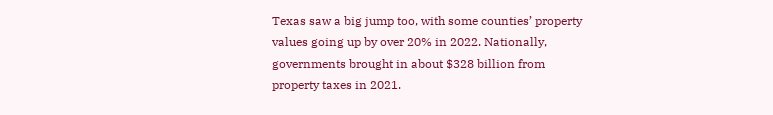Texas saw a big jump too, with some counties’ property values going up by over 20% in 2022. Nationally, governments brought in about $328 billion from property taxes in 2021.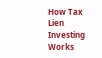How Tax Lien Investing Works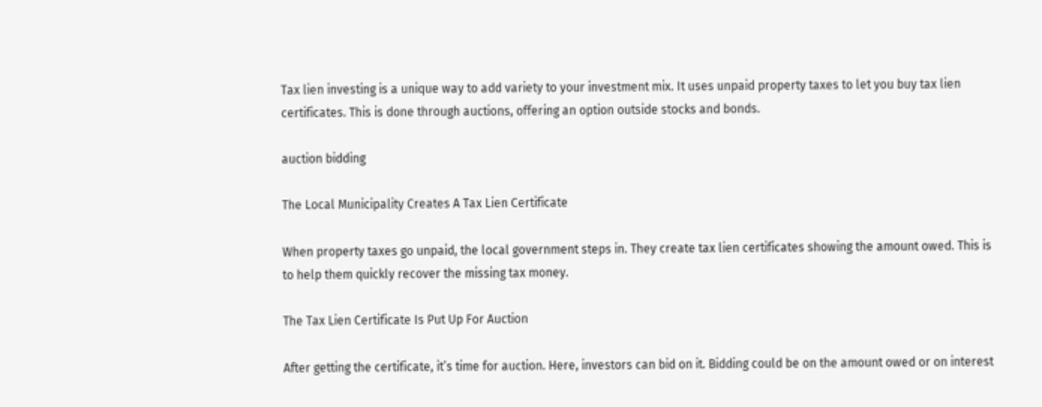Tax lien investing is a unique way to add variety to your investment mix. It uses unpaid property taxes to let you buy tax lien certificates. This is done through auctions, offering an option outside stocks and bonds.

auction bidding

The Local Municipality Creates A Tax Lien Certificate

When property taxes go unpaid, the local government steps in. They create tax lien certificates showing the amount owed. This is to help them quickly recover the missing tax money.

The Tax Lien Certificate Is Put Up For Auction

After getting the certificate, it’s time for auction. Here, investors can bid on it. Bidding could be on the amount owed or on interest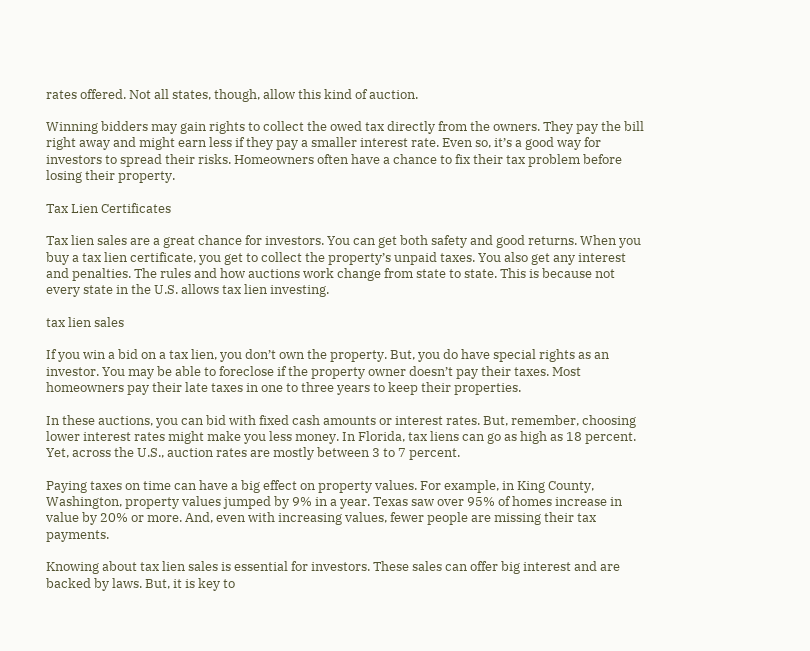rates offered. Not all states, though, allow this kind of auction.

Winning bidders may gain rights to collect the owed tax directly from the owners. They pay the bill right away and might earn less if they pay a smaller interest rate. Even so, it’s a good way for investors to spread their risks. Homeowners often have a chance to fix their tax problem before losing their property.

Tax Lien Certificates

Tax lien sales are a great chance for investors. You can get both safety and good returns. When you buy a tax lien certificate, you get to collect the property’s unpaid taxes. You also get any interest and penalties. The rules and how auctions work change from state to state. This is because not every state in the U.S. allows tax lien investing.

tax lien sales

If you win a bid on a tax lien, you don’t own the property. But, you do have special rights as an investor. You may be able to foreclose if the property owner doesn’t pay their taxes. Most homeowners pay their late taxes in one to three years to keep their properties.

In these auctions, you can bid with fixed cash amounts or interest rates. But, remember, choosing lower interest rates might make you less money. In Florida, tax liens can go as high as 18 percent. Yet, across the U.S., auction rates are mostly between 3 to 7 percent.

Paying taxes on time can have a big effect on property values. For example, in King County, Washington, property values jumped by 9% in a year. Texas saw over 95% of homes increase in value by 20% or more. And, even with increasing values, fewer people are missing their tax payments.

Knowing about tax lien sales is essential for investors. These sales can offer big interest and are backed by laws. But, it is key to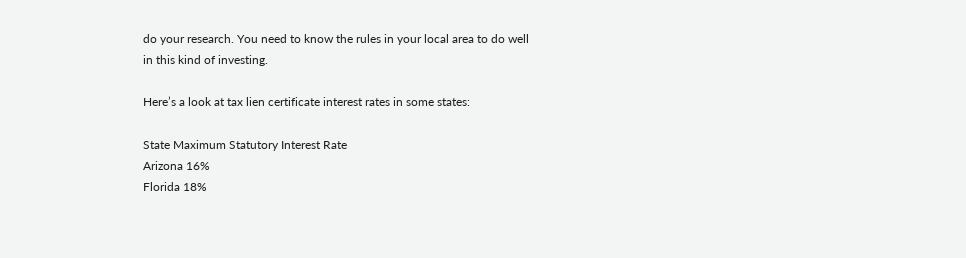do your research. You need to know the rules in your local area to do well in this kind of investing.

Here’s a look at tax lien certificate interest rates in some states:

State Maximum Statutory Interest Rate
Arizona 16%
Florida 18%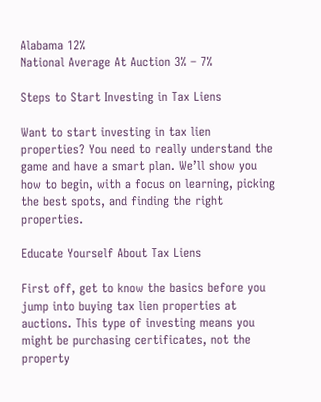Alabama 12%
National Average At Auction 3% – 7%

Steps to Start Investing in Tax Liens

Want to start investing in tax lien properties? You need to really understand the game and have a smart plan. We’ll show you how to begin, with a focus on learning, picking the best spots, and finding the right properties.

Educate Yourself About Tax Liens

First off, get to know the basics before you jump into buying tax lien properties at auctions. This type of investing means you might be purchasing certificates, not the property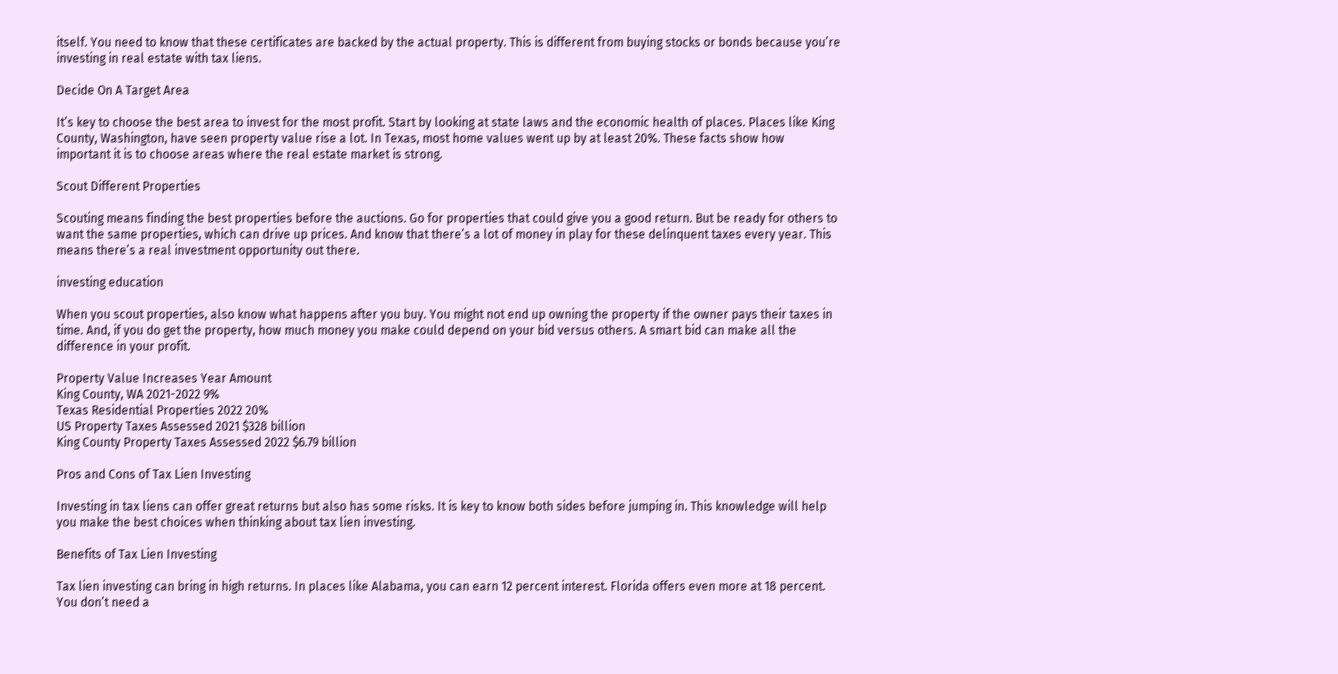itself. You need to know that these certificates are backed by the actual property. This is different from buying stocks or bonds because you’re investing in real estate with tax liens.

Decide On A Target Area

It’s key to choose the best area to invest for the most profit. Start by looking at state laws and the economic health of places. Places like King County, Washington, have seen property value rise a lot. In Texas, most home values went up by at least 20%. These facts show how important it is to choose areas where the real estate market is strong.

Scout Different Properties

Scouting means finding the best properties before the auctions. Go for properties that could give you a good return. But be ready for others to want the same properties, which can drive up prices. And know that there’s a lot of money in play for these delinquent taxes every year. This means there’s a real investment opportunity out there.

investing education

When you scout properties, also know what happens after you buy. You might not end up owning the property if the owner pays their taxes in time. And, if you do get the property, how much money you make could depend on your bid versus others. A smart bid can make all the difference in your profit.

Property Value Increases Year Amount
King County, WA 2021-2022 9%
Texas Residential Properties 2022 20%
US Property Taxes Assessed 2021 $328 billion
King County Property Taxes Assessed 2022 $6.79 billion

Pros and Cons of Tax Lien Investing

Investing in tax liens can offer great returns but also has some risks. It is key to know both sides before jumping in. This knowledge will help you make the best choices when thinking about tax lien investing.

Benefits of Tax Lien Investing

Tax lien investing can bring in high returns. In places like Alabama, you can earn 12 percent interest. Florida offers even more at 18 percent. You don’t need a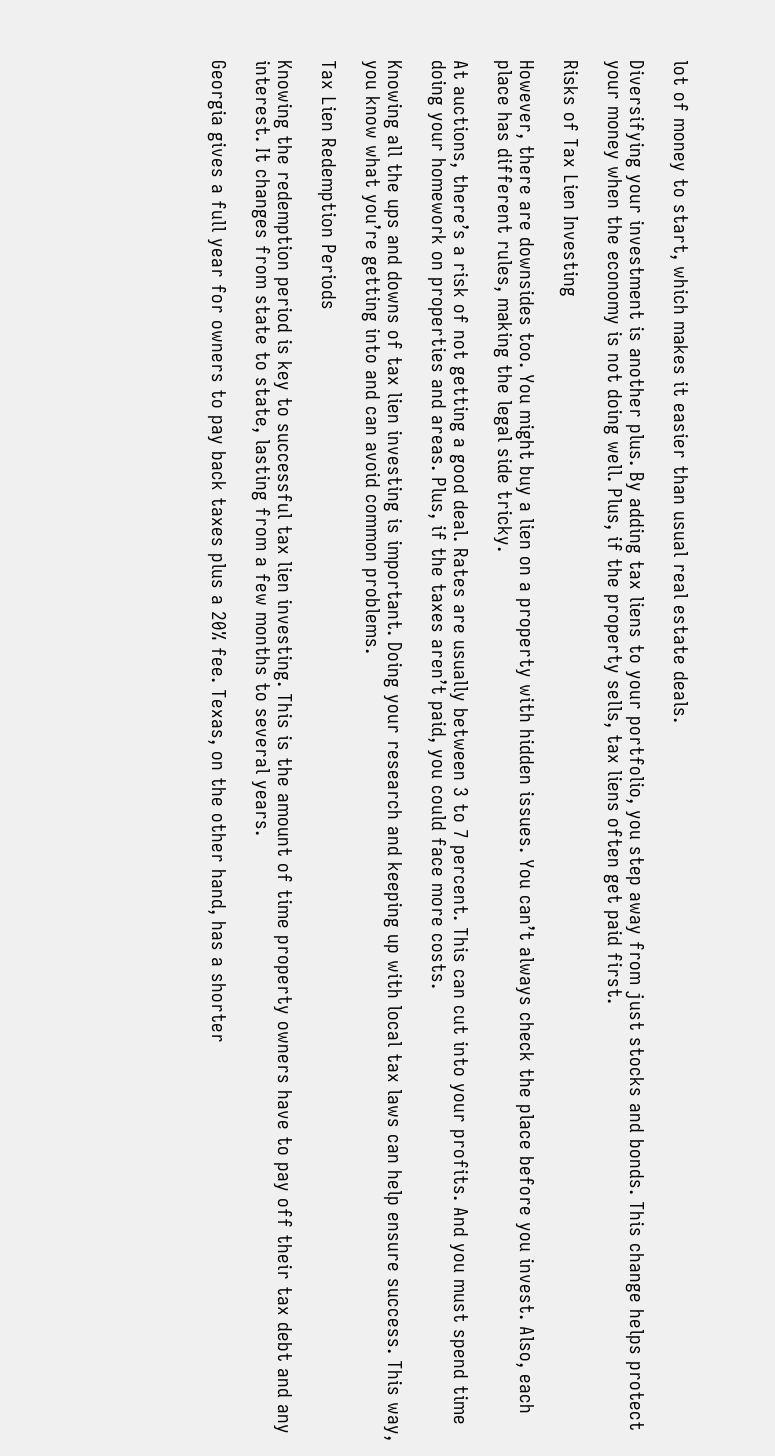lot of money to start, which makes it easier than usual real estate deals.

Diversifying your investment is another plus. By adding tax liens to your portfolio, you step away from just stocks and bonds. This change helps protect your money when the economy is not doing well. Plus, if the property sells, tax liens often get paid first.

Risks of Tax Lien Investing

However, there are downsides too. You might buy a lien on a property with hidden issues. You can’t always check the place before you invest. Also, each place has different rules, making the legal side tricky.

At auctions, there’s a risk of not getting a good deal. Rates are usually between 3 to 7 percent. This can cut into your profits. And you must spend time doing your homework on properties and areas. Plus, if the taxes aren’t paid, you could face more costs.

Knowing all the ups and downs of tax lien investing is important. Doing your research and keeping up with local tax laws can help ensure success. This way, you know what you’re getting into and can avoid common problems.

Tax Lien Redemption Periods

Knowing the redemption period is key to successful tax lien investing. This is the amount of time property owners have to pay off their tax debt and any interest. It changes from state to state, lasting from a few months to several years.

Georgia gives a full year for owners to pay back taxes plus a 20% fee. Texas, on the other hand, has a shorter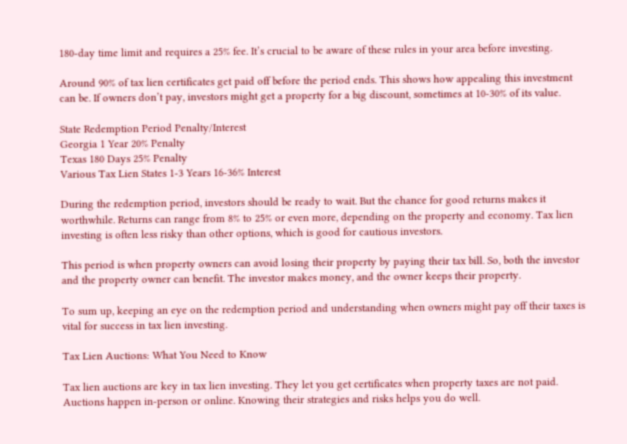180-day time limit and requires a 25% fee. It’s crucial to be aware of these rules in your area before investing.

Around 90% of tax lien certificates get paid off before the period ends. This shows how appealing this investment can be. If owners don’t pay, investors might get a property for a big discount, sometimes at 10-30% of its value.

State Redemption Period Penalty/Interest
Georgia 1 Year 20% Penalty
Texas 180 Days 25% Penalty
Various Tax Lien States 1-3 Years 16-36% Interest

During the redemption period, investors should be ready to wait. But the chance for good returns makes it worthwhile. Returns can range from 8% to 25% or even more, depending on the property and economy. Tax lien investing is often less risky than other options, which is good for cautious investors.

This period is when property owners can avoid losing their property by paying their tax bill. So, both the investor and the property owner can benefit. The investor makes money, and the owner keeps their property.

To sum up, keeping an eye on the redemption period and understanding when owners might pay off their taxes is vital for success in tax lien investing.

Tax Lien Auctions: What You Need to Know

Tax lien auctions are key in tax lien investing. They let you get certificates when property taxes are not paid. Auctions happen in-person or online. Knowing their strategies and risks helps you do well.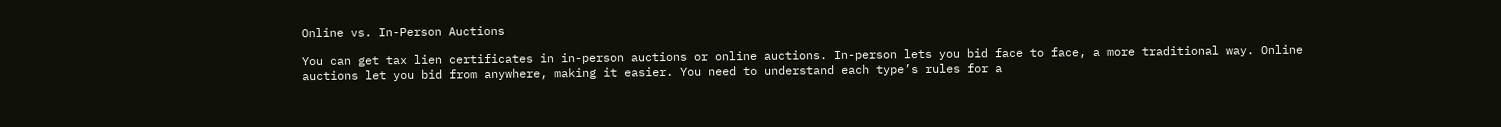Online vs. In-Person Auctions

You can get tax lien certificates in in-person auctions or online auctions. In-person lets you bid face to face, a more traditional way. Online auctions let you bid from anywhere, making it easier. You need to understand each type’s rules for a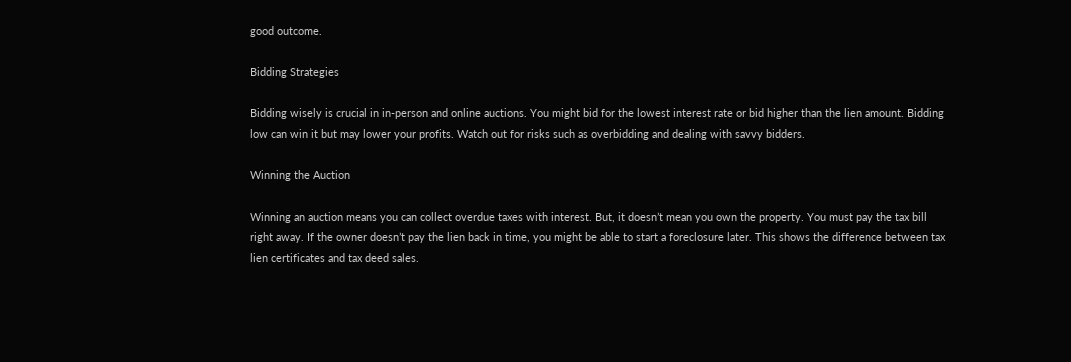good outcome.

Bidding Strategies

Bidding wisely is crucial in in-person and online auctions. You might bid for the lowest interest rate or bid higher than the lien amount. Bidding low can win it but may lower your profits. Watch out for risks such as overbidding and dealing with savvy bidders.

Winning the Auction

Winning an auction means you can collect overdue taxes with interest. But, it doesn’t mean you own the property. You must pay the tax bill right away. If the owner doesn’t pay the lien back in time, you might be able to start a foreclosure later. This shows the difference between tax lien certificates and tax deed sales.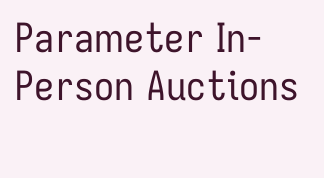Parameter In-Person Auctions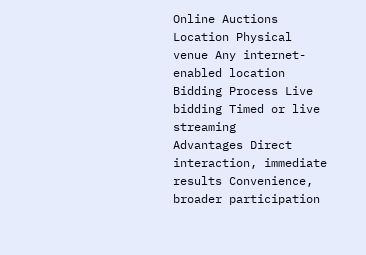Online Auctions
Location Physical venue Any internet-enabled location
Bidding Process Live bidding Timed or live streaming
Advantages Direct interaction, immediate results Convenience, broader participation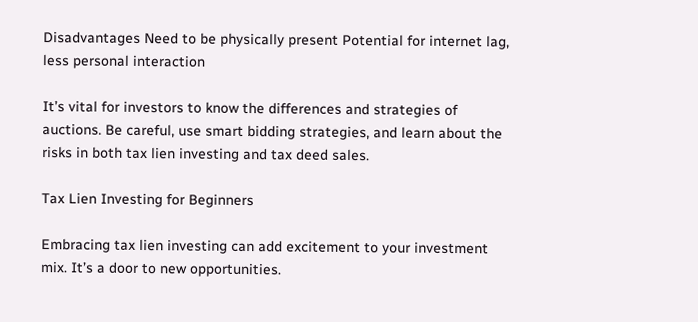Disadvantages Need to be physically present Potential for internet lag, less personal interaction

It’s vital for investors to know the differences and strategies of auctions. Be careful, use smart bidding strategies, and learn about the risks in both tax lien investing and tax deed sales.

Tax Lien Investing for Beginners

Embracing tax lien investing can add excitement to your investment mix. It’s a door to new opportunities.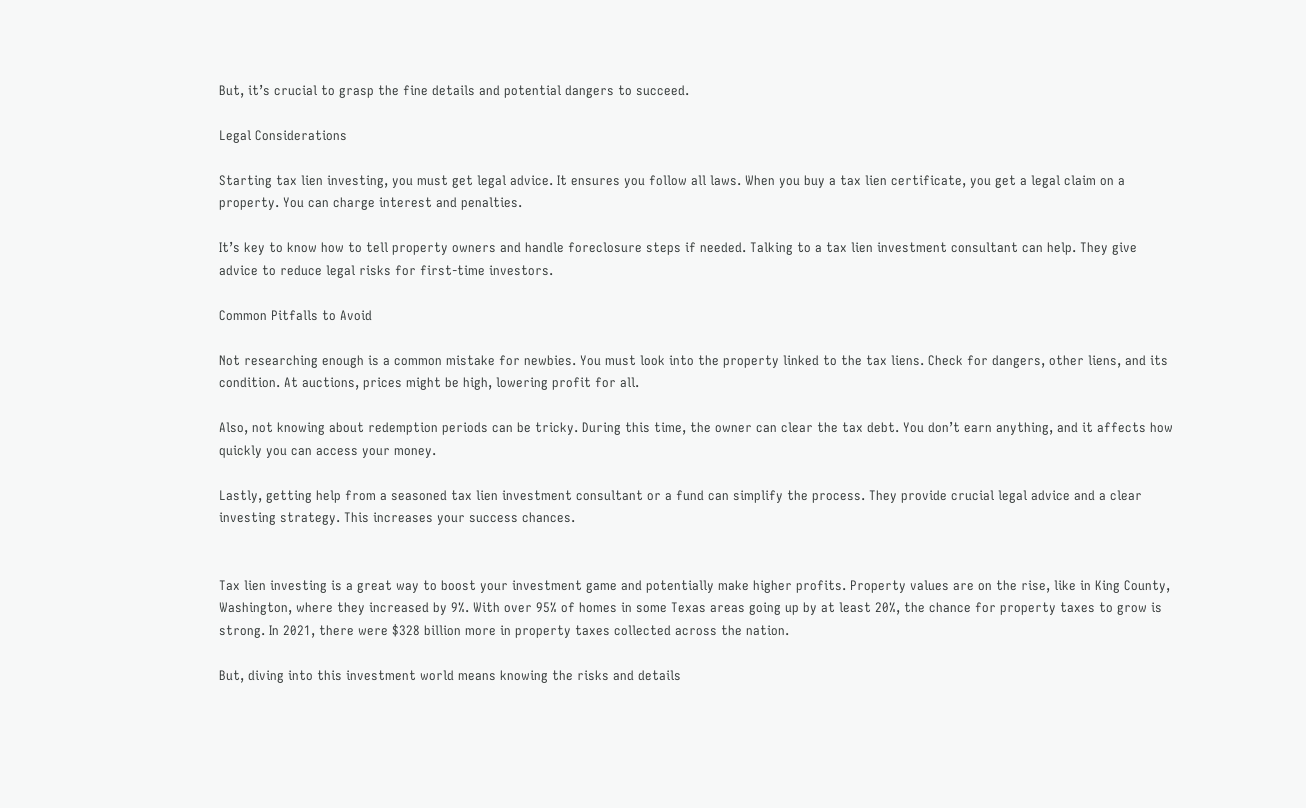But, it’s crucial to grasp the fine details and potential dangers to succeed.

Legal Considerations

Starting tax lien investing, you must get legal advice. It ensures you follow all laws. When you buy a tax lien certificate, you get a legal claim on a property. You can charge interest and penalties.

It’s key to know how to tell property owners and handle foreclosure steps if needed. Talking to a tax lien investment consultant can help. They give advice to reduce legal risks for first-time investors.

Common Pitfalls to Avoid

Not researching enough is a common mistake for newbies. You must look into the property linked to the tax liens. Check for dangers, other liens, and its condition. At auctions, prices might be high, lowering profit for all.

Also, not knowing about redemption periods can be tricky. During this time, the owner can clear the tax debt. You don’t earn anything, and it affects how quickly you can access your money.

Lastly, getting help from a seasoned tax lien investment consultant or a fund can simplify the process. They provide crucial legal advice and a clear investing strategy. This increases your success chances.


Tax lien investing is a great way to boost your investment game and potentially make higher profits. Property values are on the rise, like in King County, Washington, where they increased by 9%. With over 95% of homes in some Texas areas going up by at least 20%, the chance for property taxes to grow is strong. In 2021, there were $328 billion more in property taxes collected across the nation.

But, diving into this investment world means knowing the risks and details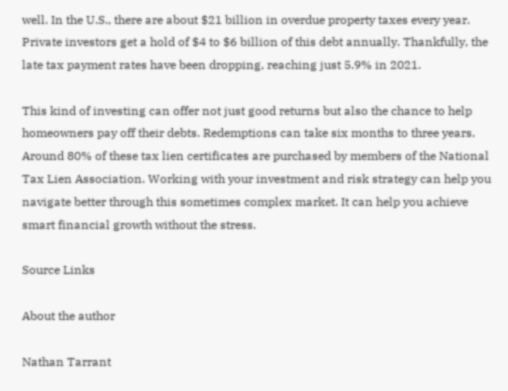well. In the U.S., there are about $21 billion in overdue property taxes every year. Private investors get a hold of $4 to $6 billion of this debt annually. Thankfully, the late tax payment rates have been dropping, reaching just 5.9% in 2021.

This kind of investing can offer not just good returns but also the chance to help homeowners pay off their debts. Redemptions can take six months to three years. Around 80% of these tax lien certificates are purchased by members of the National Tax Lien Association. Working with your investment and risk strategy can help you navigate better through this sometimes complex market. It can help you achieve smart financial growth without the stress.

Source Links

About the author

Nathan Tarrant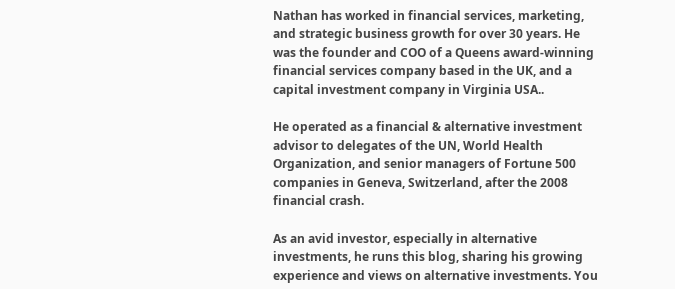Nathan has worked in financial services, marketing, and strategic business growth for over 30 years. He was the founder and COO of a Queens award-winning financial services company based in the UK, and a capital investment company in Virginia USA..

He operated as a financial & alternative investment advisor to delegates of the UN, World Health Organization, and senior managers of Fortune 500 companies in Geneva, Switzerland, after the 2008 financial crash.

As an avid investor, especially in alternative investments, he runs this blog, sharing his growing experience and views on alternative investments. You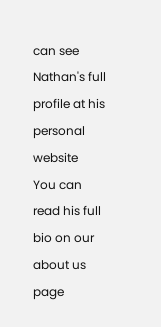can see Nathan's full profile at his personal website
You can read his full bio on our about us page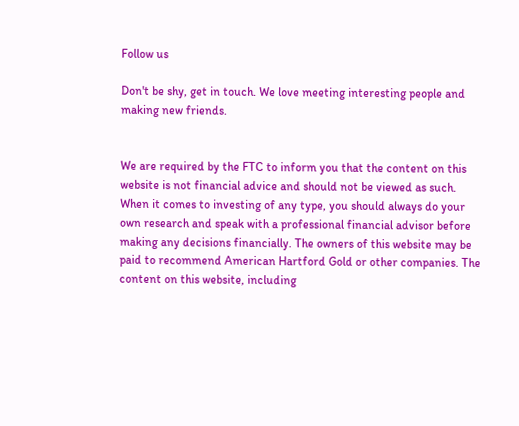Follow us

Don't be shy, get in touch. We love meeting interesting people and making new friends.


We are required by the FTC to inform you that the content on this website is not financial advice and should not be viewed as such. When it comes to investing of any type, you should always do your own research and speak with a professional financial advisor before making any decisions financially. The owners of this website may be paid to recommend American Hartford Gold or other companies. The content on this website, including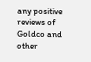any positive reviews of Goldco and other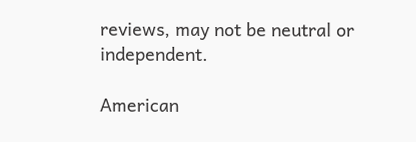reviews, may not be neutral or independent.

American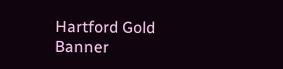Hartford Gold Banner